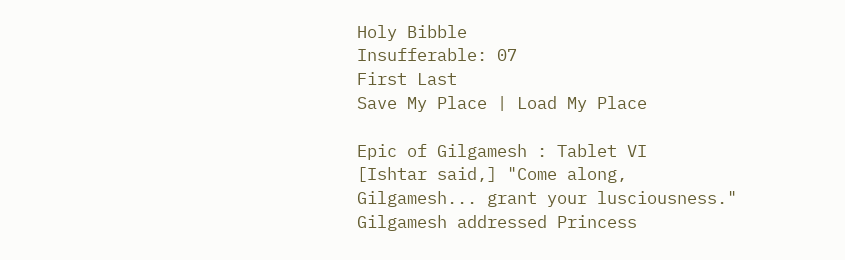Holy Bibble
Insufferable: 07
First Last
Save My Place | Load My Place

Epic of Gilgamesh : Tablet VI
[Ishtar said,] "Come along, Gilgamesh... grant your lusciousness."
Gilgamesh addressed Princess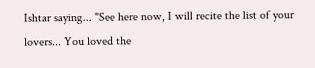Ishtar saying... "See here now, I will recite the list of your lovers... You loved the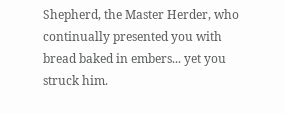Shepherd, the Master Herder, who continually presented you with bread baked in embers... yet you struck him.